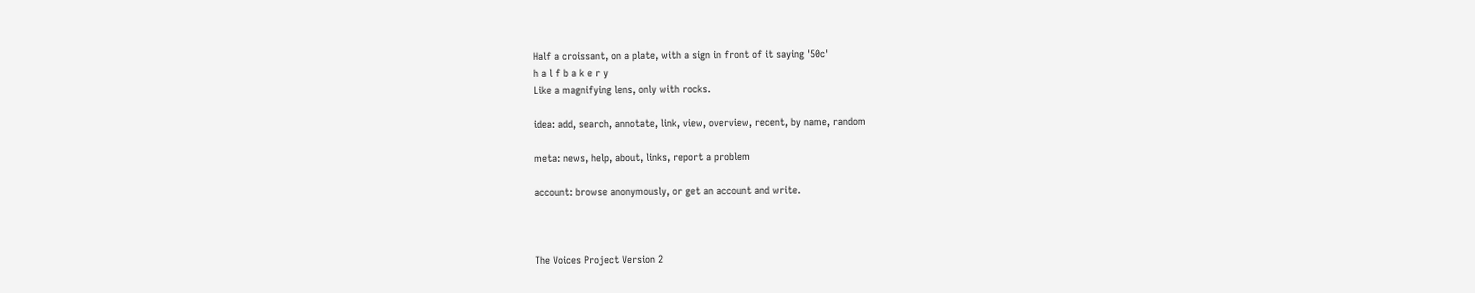Half a croissant, on a plate, with a sign in front of it saying '50c'
h a l f b a k e r y
Like a magnifying lens, only with rocks.

idea: add, search, annotate, link, view, overview, recent, by name, random

meta: news, help, about, links, report a problem

account: browse anonymously, or get an account and write.



The Voices Project Version 2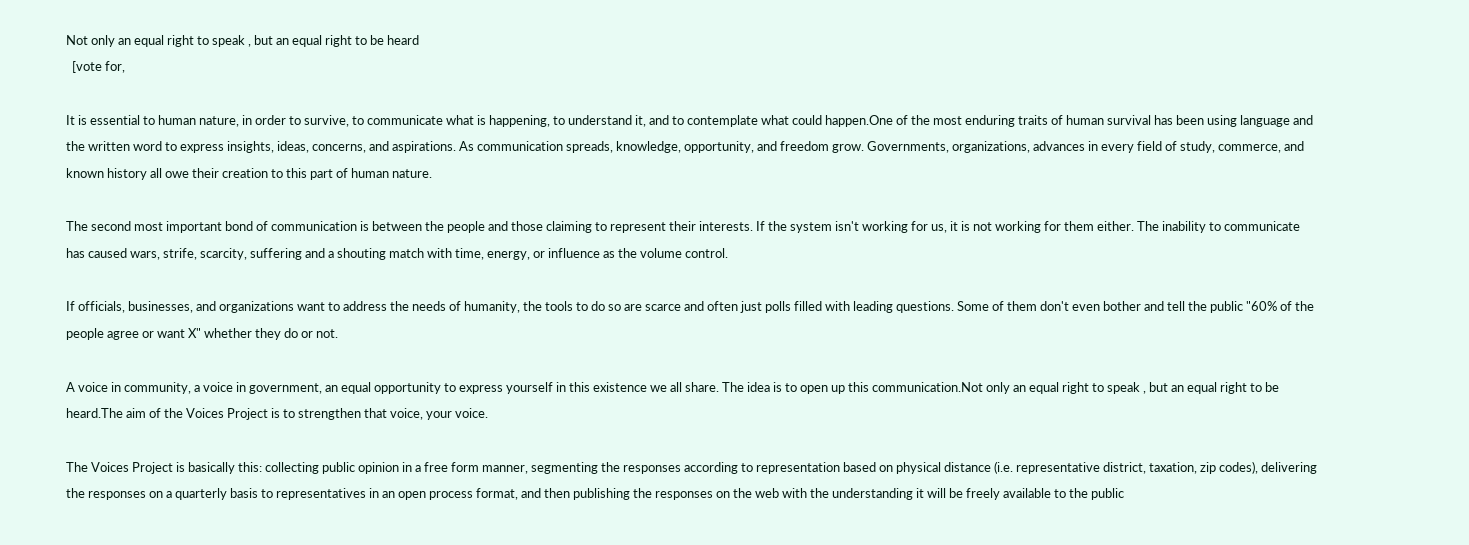Not only an equal right to speak , but an equal right to be heard
  [vote for,

It is essential to human nature, in order to survive, to communicate what is happening, to understand it, and to contemplate what could happen.One of the most enduring traits of human survival has been using language and the written word to express insights, ideas, concerns, and aspirations. As communication spreads, knowledge, opportunity, and freedom grow. Governments, organizations, advances in every field of study, commerce, and known history all owe their creation to this part of human nature.

The second most important bond of communication is between the people and those claiming to represent their interests. If the system isn't working for us, it is not working for them either. The inability to communicate has caused wars, strife, scarcity, suffering and a shouting match with time, energy, or influence as the volume control.

If officials, businesses, and organizations want to address the needs of humanity, the tools to do so are scarce and often just polls filled with leading questions. Some of them don't even bother and tell the public "60% of the people agree or want X" whether they do or not.

A voice in community, a voice in government, an equal opportunity to express yourself in this existence we all share. The idea is to open up this communication.Not only an equal right to speak , but an equal right to be heard.The aim of the Voices Project is to strengthen that voice, your voice.

The Voices Project is basically this: collecting public opinion in a free form manner, segmenting the responses according to representation based on physical distance (i.e. representative district, taxation, zip codes), delivering the responses on a quarterly basis to representatives in an open process format, and then publishing the responses on the web with the understanding it will be freely available to the public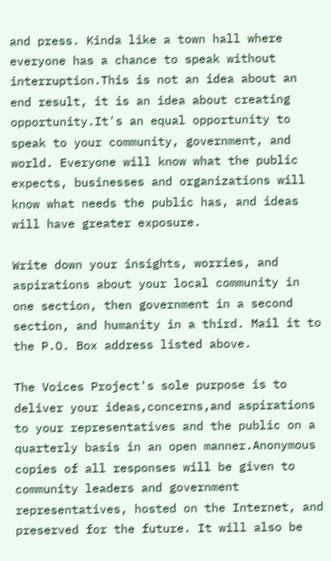and press. Kinda like a town hall where everyone has a chance to speak without interruption.This is not an idea about an end result, it is an idea about creating opportunity.It's an equal opportunity to speak to your community, government, and world. Everyone will know what the public expects, businesses and organizations will know what needs the public has, and ideas will have greater exposure.

Write down your insights, worries, and aspirations about your local community in one section, then government in a second section, and humanity in a third. Mail it to the P.O. Box address listed above.

The Voices Project's sole purpose is to deliver your ideas,concerns,and aspirations to your representatives and the public on a quarterly basis in an open manner.Anonymous copies of all responses will be given to community leaders and government representatives, hosted on the Internet, and preserved for the future. It will also be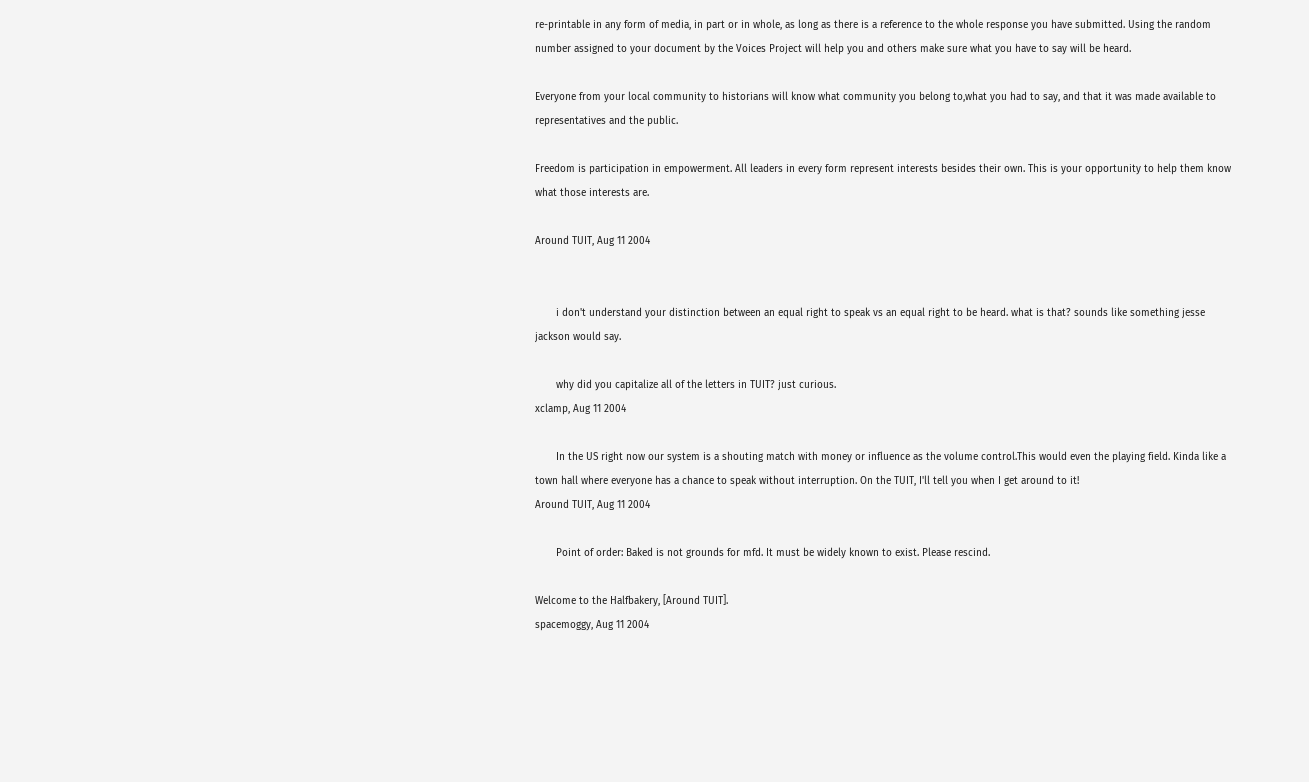re-printable in any form of media, in part or in whole, as long as there is a reference to the whole response you have submitted. Using the random number assigned to your document by the Voices Project will help you and others make sure what you have to say will be heard.

Everyone from your local community to historians will know what community you belong to,what you had to say, and that it was made available to representatives and the public.

Freedom is participation in empowerment. All leaders in every form represent interests besides their own. This is your opportunity to help them know what those interests are.

Around TUIT, Aug 11 2004


       i don't understand your distinction between an equal right to speak vs an equal right to be heard. what is that? sounds like something jesse jackson would say.

       why did you capitalize all of the letters in TUIT? just curious.
xclamp, Aug 11 2004

       In the US right now our system is a shouting match with money or influence as the volume control.This would even the playing field. Kinda like a town hall where everyone has a chance to speak without interruption. On the TUIT, I'll tell you when I get around to it!
Around TUIT, Aug 11 2004

       Point of order: Baked is not grounds for mfd. It must be widely known to exist. Please rescind.

Welcome to the Halfbakery, [Around TUIT].
spacemoggy, Aug 11 2004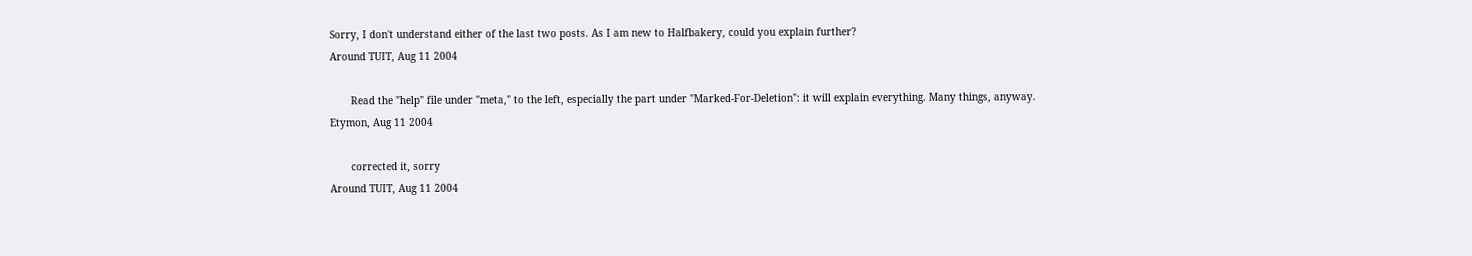Sorry, I don't understand either of the last two posts. As I am new to Halfbakery, could you explain further?
Around TUIT, Aug 11 2004

       Read the "help" file under "meta," to the left, especially the part under "Marked-For-Deletion": it will explain everything. Many things, anyway.
Etymon, Aug 11 2004

       corrected it, sorry
Around TUIT, Aug 11 2004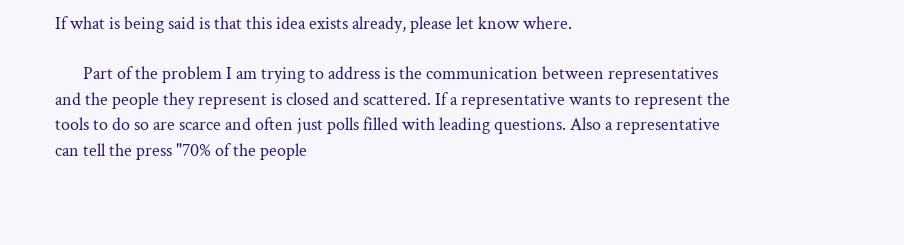If what is being said is that this idea exists already, please let know where.

       Part of the problem I am trying to address is the communication between representatives and the people they represent is closed and scattered. If a representative wants to represent the tools to do so are scarce and often just polls filled with leading questions. Also a representative can tell the press "70% of the people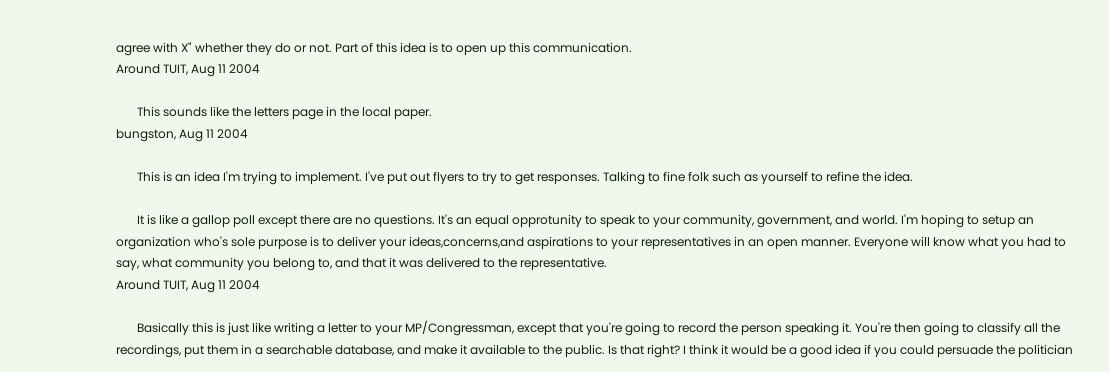agree with X" whether they do or not. Part of this idea is to open up this communication.
Around TUIT, Aug 11 2004

       This sounds like the letters page in the local paper.
bungston, Aug 11 2004

       This is an idea I'm trying to implement. I've put out flyers to try to get responses. Talking to fine folk such as yourself to refine the idea.

       It is like a gallop poll except there are no questions. It's an equal opprotunity to speak to your community, government, and world. I'm hoping to setup an organization who's sole purpose is to deliver your ideas,concerns,and aspirations to your representatives in an open manner. Everyone will know what you had to say, what community you belong to, and that it was delivered to the representative.
Around TUIT, Aug 11 2004

       Basically this is just like writing a letter to your MP/Congressman, except that you're going to record the person speaking it. You're then going to classify all the recordings, put them in a searchable database, and make it available to the public. Is that right? I think it would be a good idea if you could persuade the politician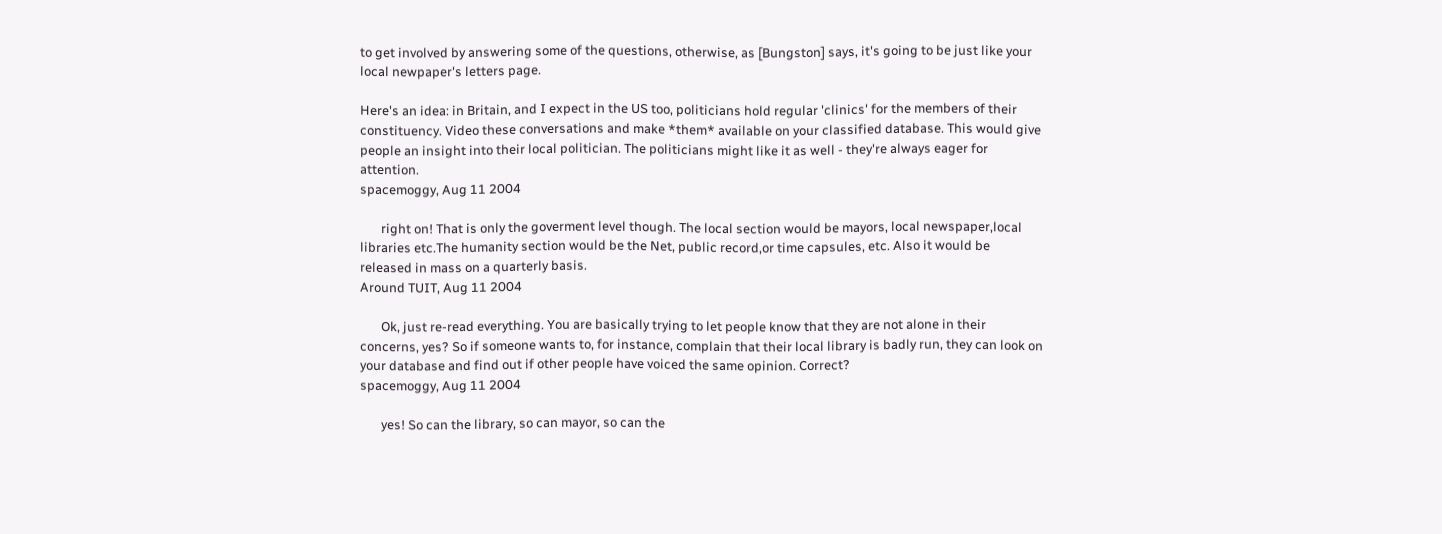to get involved by answering some of the questions, otherwise, as [Bungston] says, it's going to be just like your local newpaper's letters page.

Here's an idea: in Britain, and I expect in the US too, politicians hold regular 'clinics' for the members of their constituency. Video these conversations and make *them* available on your classified database. This would give people an insight into their local politician. The politicians might like it as well - they're always eager for attention.
spacemoggy, Aug 11 2004

       right on! That is only the goverment level though. The local section would be mayors, local newspaper,local libraries etc.The humanity section would be the Net, public record,or time capsules, etc. Also it would be released in mass on a quarterly basis.
Around TUIT, Aug 11 2004

       Ok, just re-read everything. You are basically trying to let people know that they are not alone in their concerns, yes? So if someone wants to, for instance, complain that their local library is badly run, they can look on your database and find out if other people have voiced the same opinion. Correct?
spacemoggy, Aug 11 2004

       yes! So can the library, so can mayor, so can the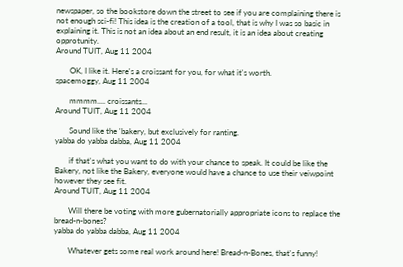newspaper, so the bookstore down the street to see if you are complaining there is not enough sci-fi! This idea is the creation of a tool, that is why I was so basic in explaining it. This is not an idea about an end result, it is an idea about creating opprotunity.
Around TUIT, Aug 11 2004

       OK, I like it. Here's a croissant for you, for what it's worth.
spacemoggy, Aug 11 2004

       mmmm.... croissants...
Around TUIT, Aug 11 2004

       Sound like the 'bakery, but exclusively for ranting.
yabba do yabba dabba, Aug 11 2004

       if that's what you want to do with your chance to speak. It could be like the Bakery, not like the Bakery, everyone would have a chance to use their veiwpoint however they see fit.
Around TUIT, Aug 11 2004

       Will there be voting with more gubernatorially appropriate icons to replace the bread-n-bones?
yabba do yabba dabba, Aug 11 2004

       Whatever gets some real work around here! Bread-n-Bones, that's funny!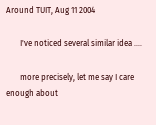Around TUIT, Aug 11 2004

       I've noticed several similar idea ....

       more precisely, let me say I care enough about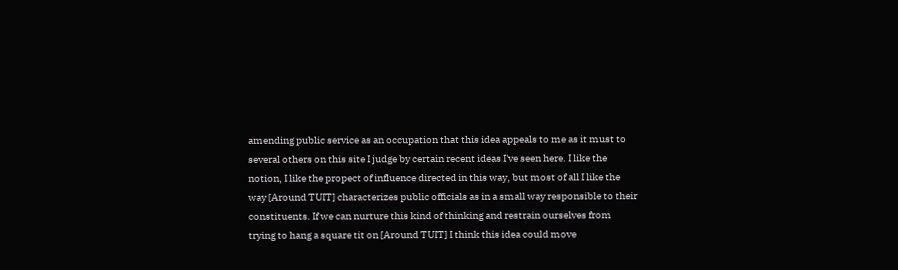amending public service as an occupation that this idea appeals to me as it must to several others on this site I judge by certain recent ideas I've seen here. I like the notion, I like the propect of influence directed in this way, but most of all I like the way [Around TUIT] characterizes public officials as in a small way responsible to their constituents. If we can nurture this kind of thinking and restrain ourselves from trying to hang a square tit on [Around TUIT] I think this idea could move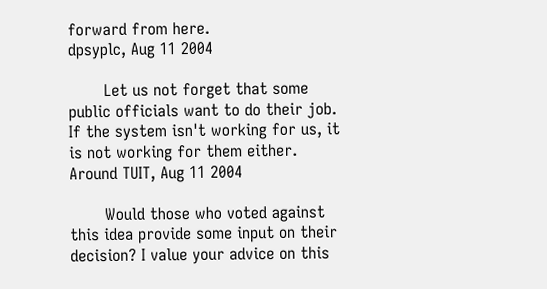forward from here.
dpsyplc, Aug 11 2004

       Let us not forget that some public officials want to do their job. If the system isn't working for us, it is not working for them either.
Around TUIT, Aug 11 2004

       Would those who voted against this idea provide some input on their decision? I value your advice on this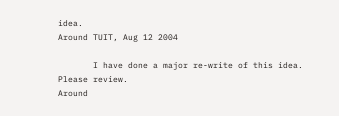idea.
Around TUIT, Aug 12 2004

       I have done a major re-write of this idea. Please review.
Around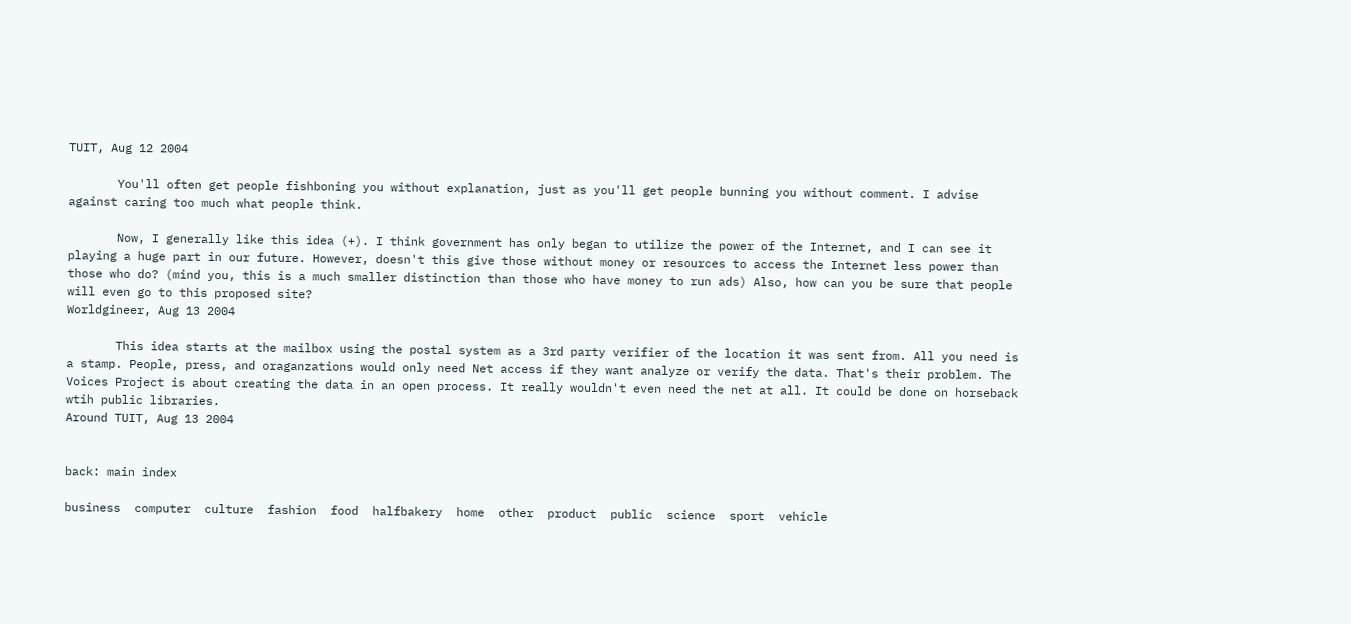TUIT, Aug 12 2004

       You'll often get people fishboning you without explanation, just as you'll get people bunning you without comment. I advise against caring too much what people think.

       Now, I generally like this idea (+). I think government has only began to utilize the power of the Internet, and I can see it playing a huge part in our future. However, doesn't this give those without money or resources to access the Internet less power than those who do? (mind you, this is a much smaller distinction than those who have money to run ads) Also, how can you be sure that people will even go to this proposed site?
Worldgineer, Aug 13 2004

       This idea starts at the mailbox using the postal system as a 3rd party verifier of the location it was sent from. All you need is a stamp. People, press, and oraganzations would only need Net access if they want analyze or verify the data. That's their problem. The Voices Project is about creating the data in an open process. It really wouldn't even need the net at all. It could be done on horseback wtih public libraries.
Around TUIT, Aug 13 2004


back: main index

business  computer  culture  fashion  food  halfbakery  home  other  product  public  science  sport  vehicle